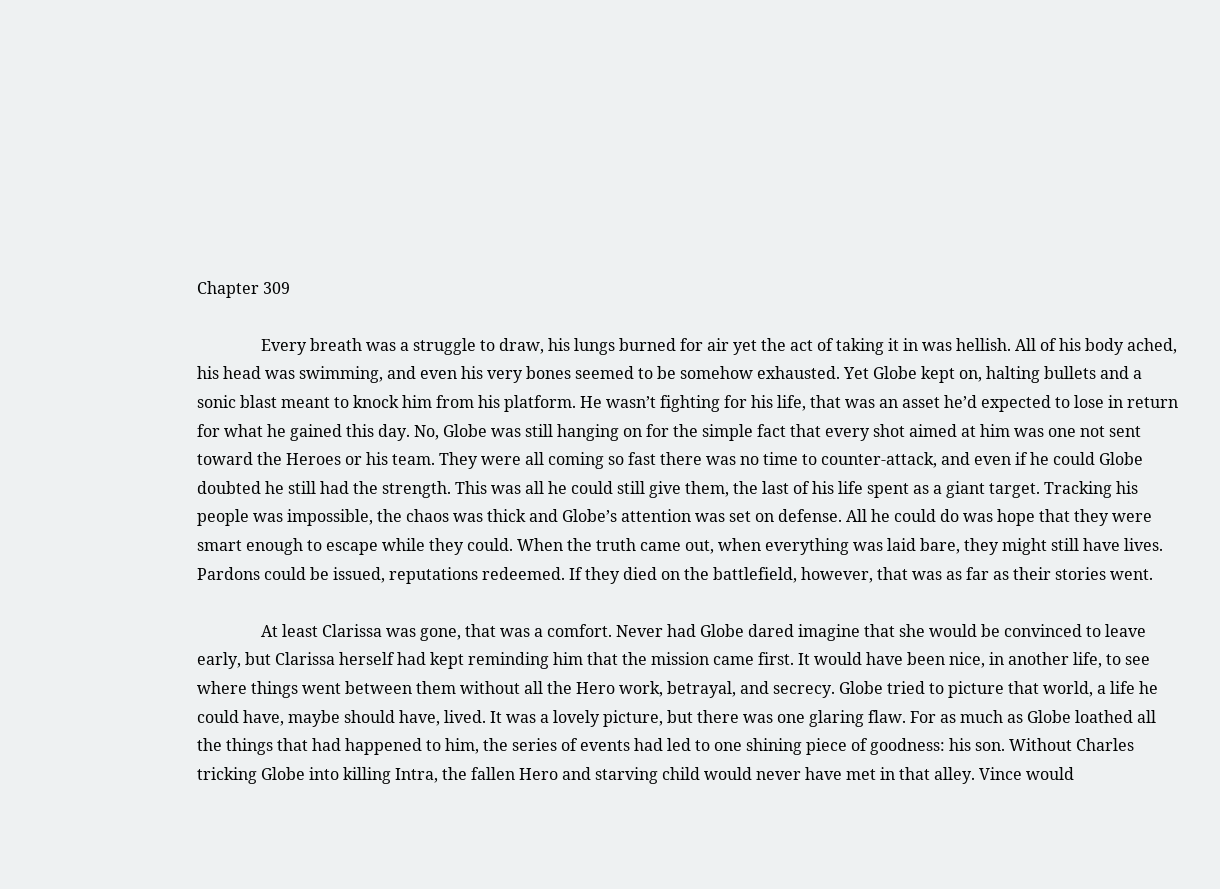Chapter 309

                Every breath was a struggle to draw, his lungs burned for air yet the act of taking it in was hellish. All of his body ached, his head was swimming, and even his very bones seemed to be somehow exhausted. Yet Globe kept on, halting bullets and a sonic blast meant to knock him from his platform. He wasn’t fighting for his life, that was an asset he’d expected to lose in return for what he gained this day. No, Globe was still hanging on for the simple fact that every shot aimed at him was one not sent toward the Heroes or his team. They were all coming so fast there was no time to counter-attack, and even if he could Globe doubted he still had the strength. This was all he could still give them, the last of his life spent as a giant target. Tracking his people was impossible, the chaos was thick and Globe’s attention was set on defense. All he could do was hope that they were smart enough to escape while they could. When the truth came out, when everything was laid bare, they might still have lives. Pardons could be issued, reputations redeemed. If they died on the battlefield, however, that was as far as their stories went.

                At least Clarissa was gone, that was a comfort. Never had Globe dared imagine that she would be convinced to leave early, but Clarissa herself had kept reminding him that the mission came first. It would have been nice, in another life, to see where things went between them without all the Hero work, betrayal, and secrecy. Globe tried to picture that world, a life he could have, maybe should have, lived. It was a lovely picture, but there was one glaring flaw. For as much as Globe loathed all the things that had happened to him, the series of events had led to one shining piece of goodness: his son. Without Charles tricking Globe into killing Intra, the fallen Hero and starving child would never have met in that alley. Vince would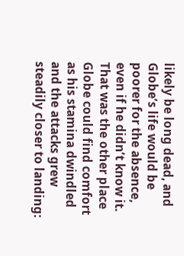likely be long dead, and Globe’s life would be poorer for the absence, even if he didn’t know it. That was the other place Globe could find comfort as his stamina dwindled and the attacks grew steadily closer to landing: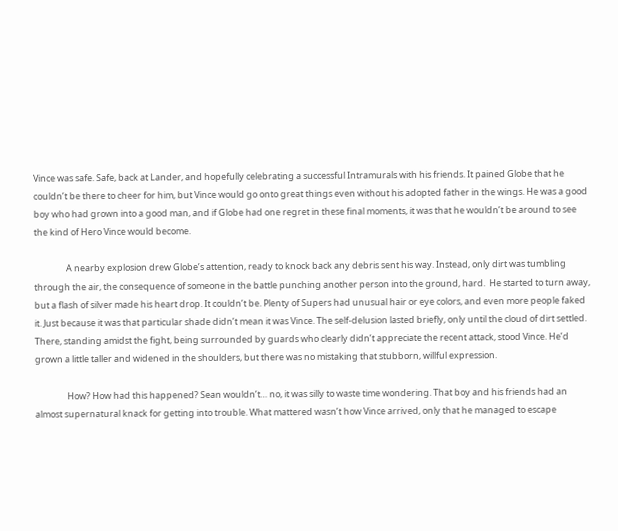Vince was safe. Safe, back at Lander, and hopefully celebrating a successful Intramurals with his friends. It pained Globe that he couldn’t be there to cheer for him, but Vince would go onto great things even without his adopted father in the wings. He was a good boy who had grown into a good man, and if Globe had one regret in these final moments, it was that he wouldn’t be around to see the kind of Hero Vince would become.

                A nearby explosion drew Globe’s attention, ready to knock back any debris sent his way. Instead, only dirt was tumbling through the air, the consequence of someone in the battle punching another person into the ground, hard.  He started to turn away, but a flash of silver made his heart drop. It couldn’t be. Plenty of Supers had unusual hair or eye colors, and even more people faked it. Just because it was that particular shade didn’t mean it was Vince. The self-delusion lasted briefly, only until the cloud of dirt settled. There, standing amidst the fight, being surrounded by guards who clearly didn’t appreciate the recent attack, stood Vince. He’d grown a little taller and widened in the shoulders, but there was no mistaking that stubborn, willful expression.

                How? How had this happened? Sean wouldn’t… no, it was silly to waste time wondering. That boy and his friends had an almost supernatural knack for getting into trouble. What mattered wasn’t how Vince arrived, only that he managed to escape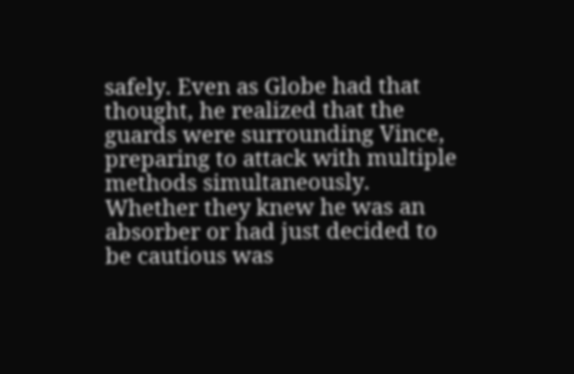safely. Even as Globe had that thought, he realized that the guards were surrounding Vince, preparing to attack with multiple methods simultaneously. Whether they knew he was an absorber or had just decided to be cautious was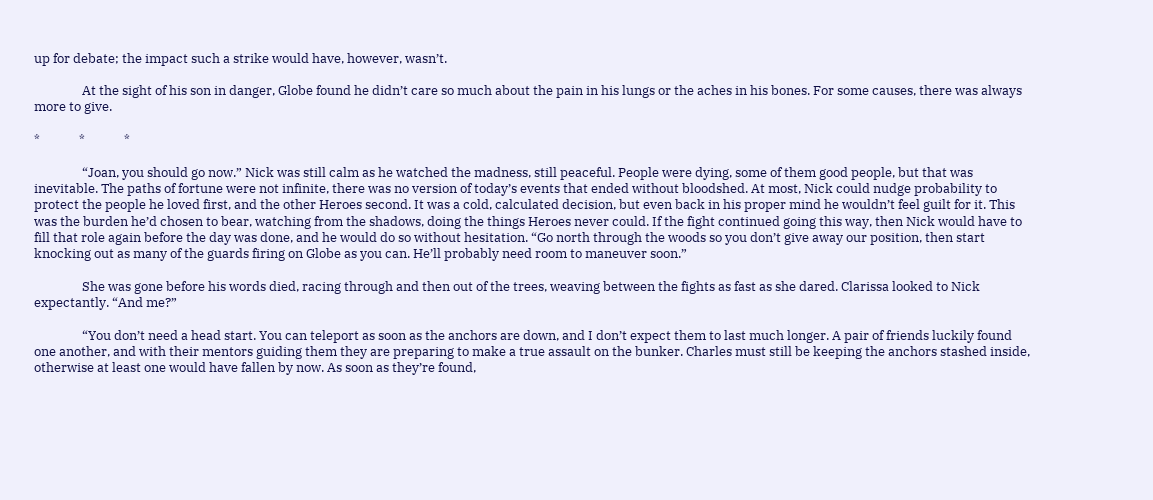up for debate; the impact such a strike would have, however, wasn’t.

                At the sight of his son in danger, Globe found he didn’t care so much about the pain in his lungs or the aches in his bones. For some causes, there was always more to give.

*             *             *

                “Joan, you should go now.” Nick was still calm as he watched the madness, still peaceful. People were dying, some of them good people, but that was inevitable. The paths of fortune were not infinite, there was no version of today’s events that ended without bloodshed. At most, Nick could nudge probability to protect the people he loved first, and the other Heroes second. It was a cold, calculated decision, but even back in his proper mind he wouldn’t feel guilt for it. This was the burden he’d chosen to bear, watching from the shadows, doing the things Heroes never could. If the fight continued going this way, then Nick would have to fill that role again before the day was done, and he would do so without hesitation. “Go north through the woods so you don’t give away our position, then start knocking out as many of the guards firing on Globe as you can. He’ll probably need room to maneuver soon.”

                She was gone before his words died, racing through and then out of the trees, weaving between the fights as fast as she dared. Clarissa looked to Nick expectantly. “And me?”

                “You don’t need a head start. You can teleport as soon as the anchors are down, and I don’t expect them to last much longer. A pair of friends luckily found one another, and with their mentors guiding them they are preparing to make a true assault on the bunker. Charles must still be keeping the anchors stashed inside, otherwise at least one would have fallen by now. As soon as they’re found,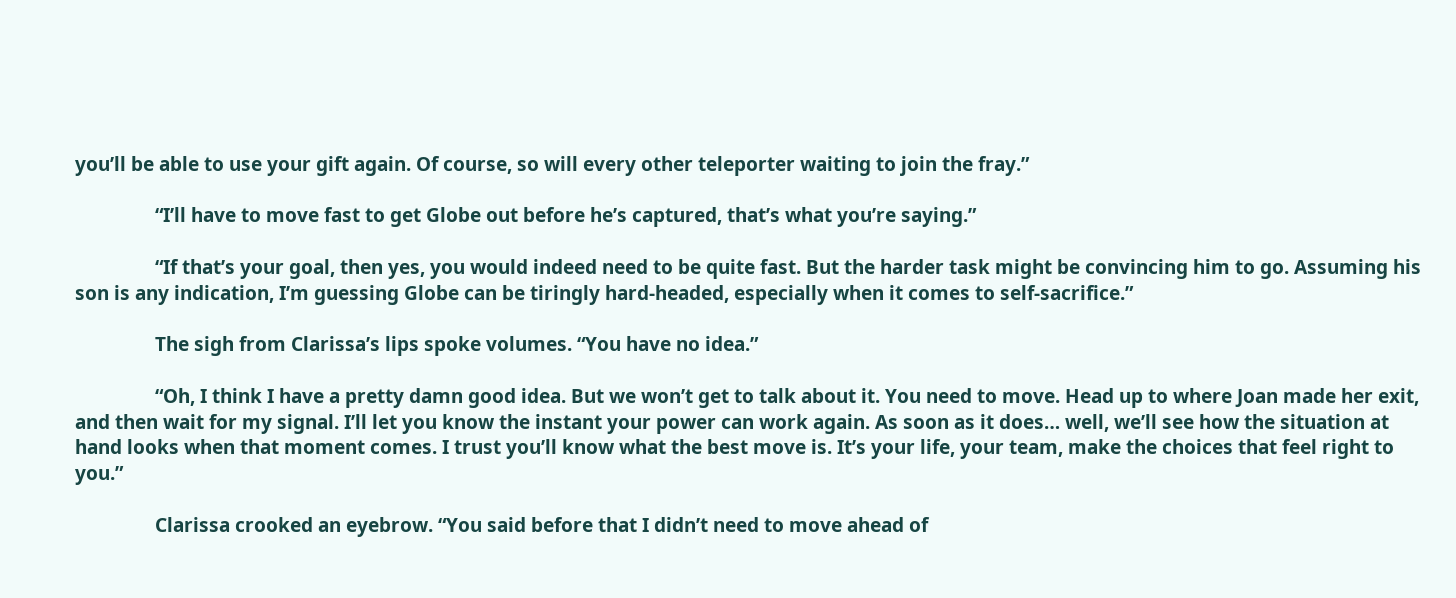you’ll be able to use your gift again. Of course, so will every other teleporter waiting to join the fray.”

                “I’ll have to move fast to get Globe out before he’s captured, that’s what you’re saying.”

                “If that’s your goal, then yes, you would indeed need to be quite fast. But the harder task might be convincing him to go. Assuming his son is any indication, I’m guessing Globe can be tiringly hard-headed, especially when it comes to self-sacrifice.”

                The sigh from Clarissa’s lips spoke volumes. “You have no idea.”

                “Oh, I think I have a pretty damn good idea. But we won’t get to talk about it. You need to move. Head up to where Joan made her exit, and then wait for my signal. I’ll let you know the instant your power can work again. As soon as it does… well, we’ll see how the situation at hand looks when that moment comes. I trust you’ll know what the best move is. It’s your life, your team, make the choices that feel right to you.”

                Clarissa crooked an eyebrow. “You said before that I didn’t need to move ahead of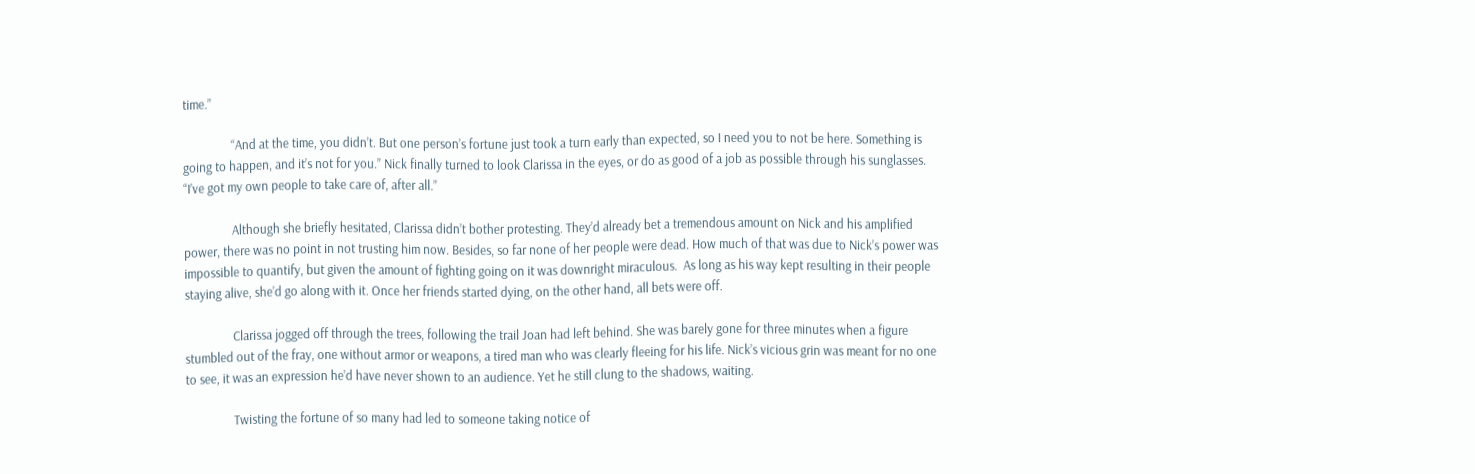time.”

                “And at the time, you didn’t. But one person’s fortune just took a turn early than expected, so I need you to not be here. Something is going to happen, and it’s not for you.” Nick finally turned to look Clarissa in the eyes, or do as good of a job as possible through his sunglasses. “I’ve got my own people to take care of, after all.”

                Although she briefly hesitated, Clarissa didn’t bother protesting. They’d already bet a tremendous amount on Nick and his amplified power, there was no point in not trusting him now. Besides, so far none of her people were dead. How much of that was due to Nick’s power was impossible to quantify, but given the amount of fighting going on it was downright miraculous.  As long as his way kept resulting in their people staying alive, she’d go along with it. Once her friends started dying, on the other hand, all bets were off.

                Clarissa jogged off through the trees, following the trail Joan had left behind. She was barely gone for three minutes when a figure stumbled out of the fray, one without armor or weapons, a tired man who was clearly fleeing for his life. Nick’s vicious grin was meant for no one to see, it was an expression he’d have never shown to an audience. Yet he still clung to the shadows, waiting.

                Twisting the fortune of so many had led to someone taking notice of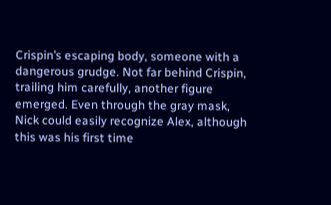Crispin’s escaping body, someone with a dangerous grudge. Not far behind Crispin, trailing him carefully, another figure emerged. Even through the gray mask, Nick could easily recognize Alex, although this was his first time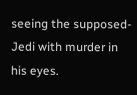seeing the supposed-Jedi with murder in his eyes.